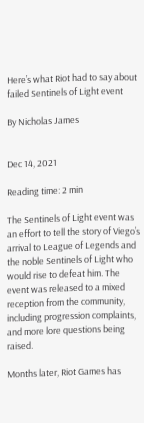Here’s what Riot had to say about failed Sentinels of Light event

By Nicholas James


Dec 14, 2021

Reading time: 2 min

The Sentinels of Light event was an effort to tell the story of Viego’s arrival to League of Legends and the noble Sentinels of Light who would rise to defeat him. The event was released to a mixed reception from the community, including progression complaints, and more lore questions being raised.

Months later, Riot Games has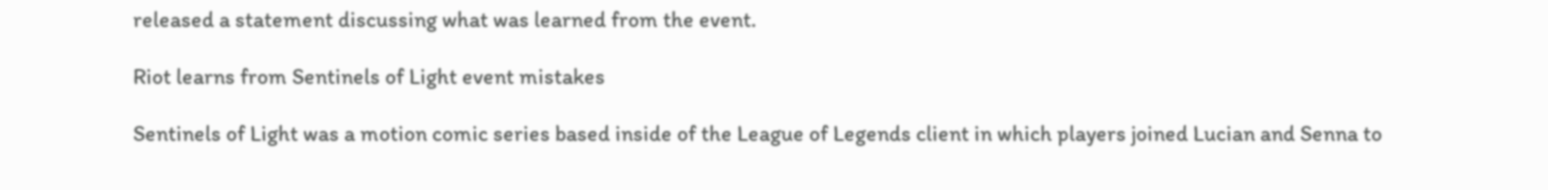released a statement discussing what was learned from the event.

Riot learns from Sentinels of Light event mistakes

Sentinels of Light was a motion comic series based inside of the League of Legends client in which players joined Lucian and Senna to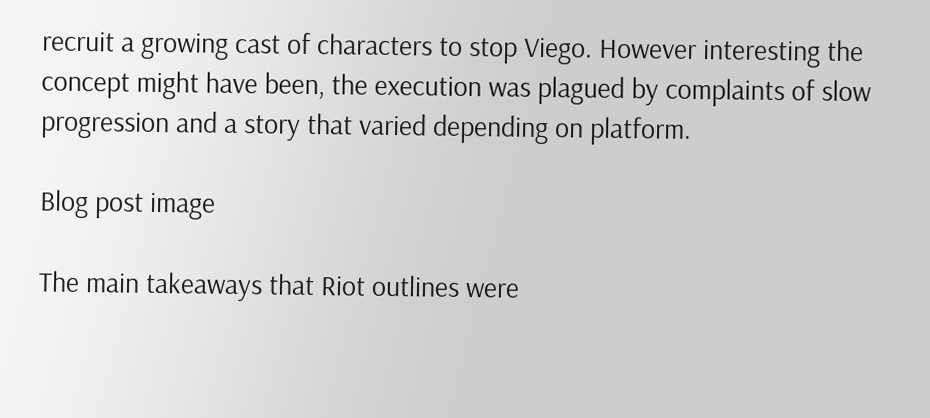recruit a growing cast of characters to stop Viego. However interesting the concept might have been, the execution was plagued by complaints of slow progression and a story that varied depending on platform.

Blog post image

The main takeaways that Riot outlines were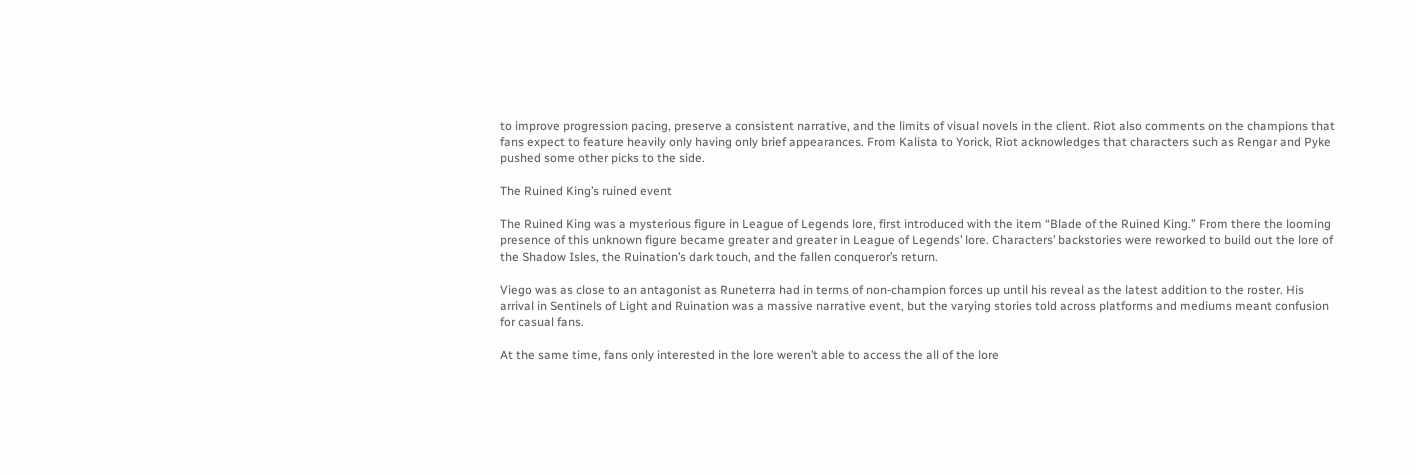to improve progression pacing, preserve a consistent narrative, and the limits of visual novels in the client. Riot also comments on the champions that fans expect to feature heavily only having only brief appearances. From Kalista to Yorick, Riot acknowledges that characters such as Rengar and Pyke pushed some other picks to the side.

The Ruined King’s ruined event

The Ruined King was a mysterious figure in League of Legends lore, first introduced with the item “Blade of the Ruined King.” From there the looming presence of this unknown figure became greater and greater in League of Legends’ lore. Characters’ backstories were reworked to build out the lore of the Shadow Isles, the Ruination’s dark touch, and the fallen conqueror’s return.

Viego was as close to an antagonist as Runeterra had in terms of non-champion forces up until his reveal as the latest addition to the roster. His arrival in Sentinels of Light and Ruination was a massive narrative event, but the varying stories told across platforms and mediums meant confusion for casual fans.

At the same time, fans only interested in the lore weren’t able to access the all of the lore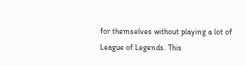for themselves without playing a lot of League of Legends. This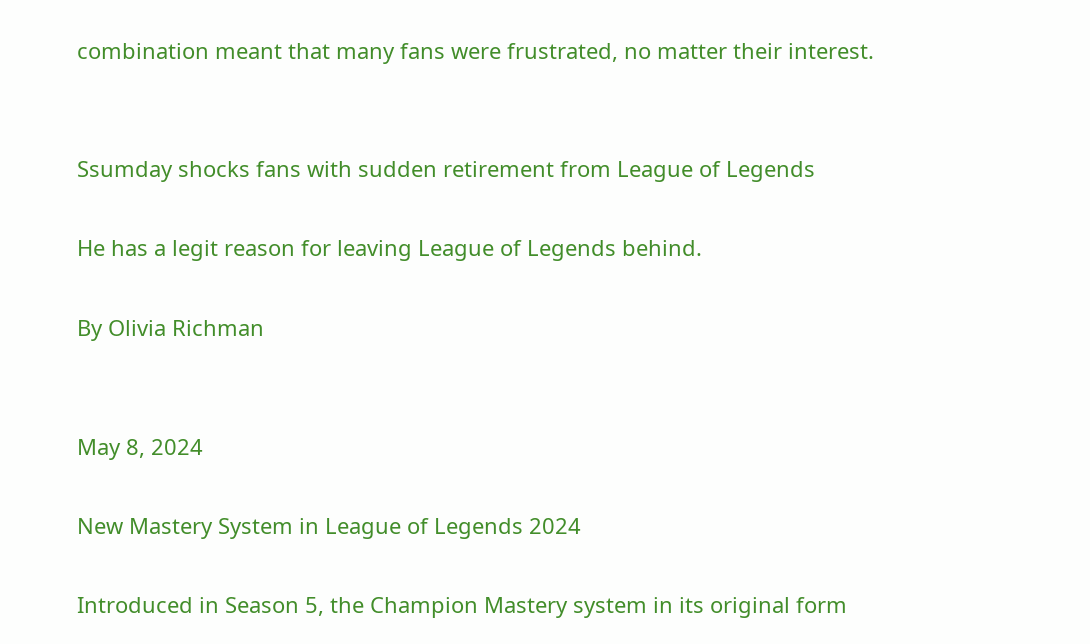combination meant that many fans were frustrated, no matter their interest.


Ssumday shocks fans with sudden retirement from League of Legends

He has a legit reason for leaving League of Legends behind.

By Olivia Richman


May 8, 2024

New Mastery System in League of Legends 2024

Introduced in Season 5, the Champion Mastery system in its original form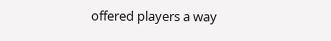offered players a way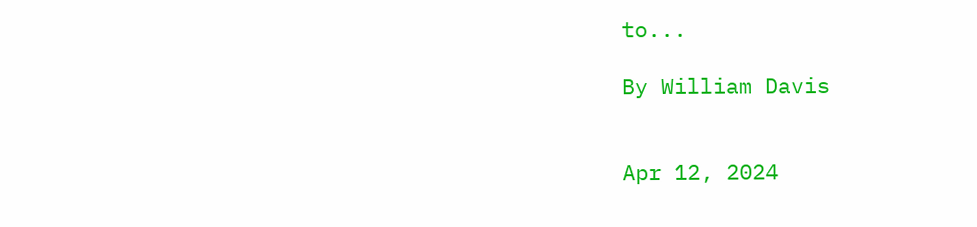to...

By William Davis


Apr 12, 2024